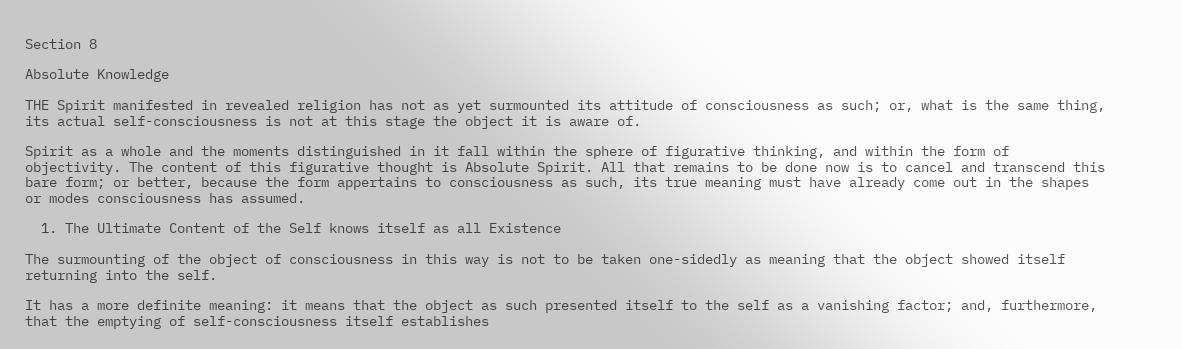Section 8

Absolute Knowledge

THE Spirit manifested in revealed religion has not as yet surmounted its attitude of consciousness as such; or, what is the same thing, its actual self-consciousness is not at this stage the object it is aware of.

Spirit as a whole and the moments distinguished in it fall within the sphere of figurative thinking, and within the form of objectivity. The content of this figurative thought is Absolute Spirit. All that remains to be done now is to cancel and transcend this bare form; or better, because the form appertains to consciousness as such, its true meaning must have already come out in the shapes or modes consciousness has assumed.

  1. The Ultimate Content of the Self knows itself as all Existence

The surmounting of the object of consciousness in this way is not to be taken one-sidedly as meaning that the object showed itself returning into the self.

It has a more definite meaning: it means that the object as such presented itself to the self as a vanishing factor; and, furthermore, that the emptying of self-consciousness itself establishes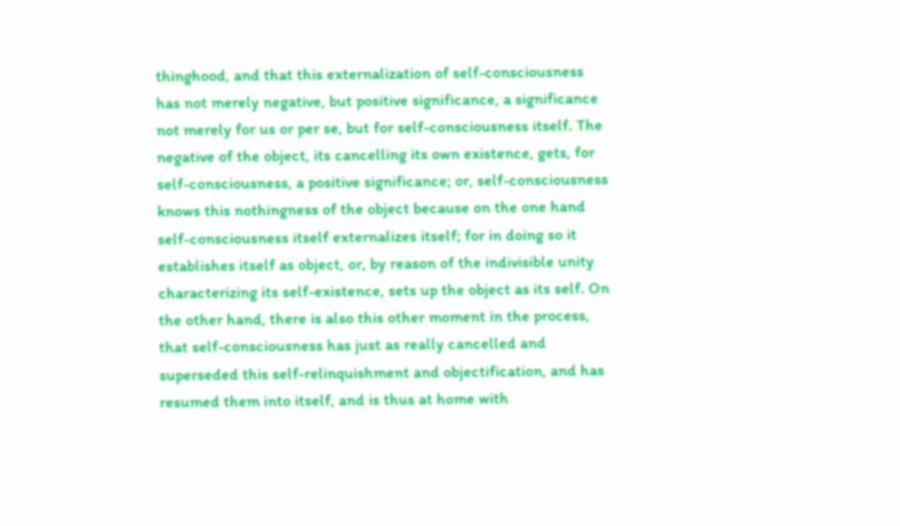thinghood, and that this externalization of self-consciousness has not merely negative, but positive significance, a significance not merely for us or per se, but for self-consciousness itself. The negative of the object, its cancelling its own existence, gets, for self-consciousness, a positive significance; or, self-consciousness knows this nothingness of the object because on the one hand self-consciousness itself externalizes itself; for in doing so it establishes itself as object, or, by reason of the indivisible unity characterizing its self-existence, sets up the object as its self. On the other hand, there is also this other moment in the process, that self-consciousness has just as really cancelled and superseded this self-relinquishment and objectification, and has resumed them into itself, and is thus at home with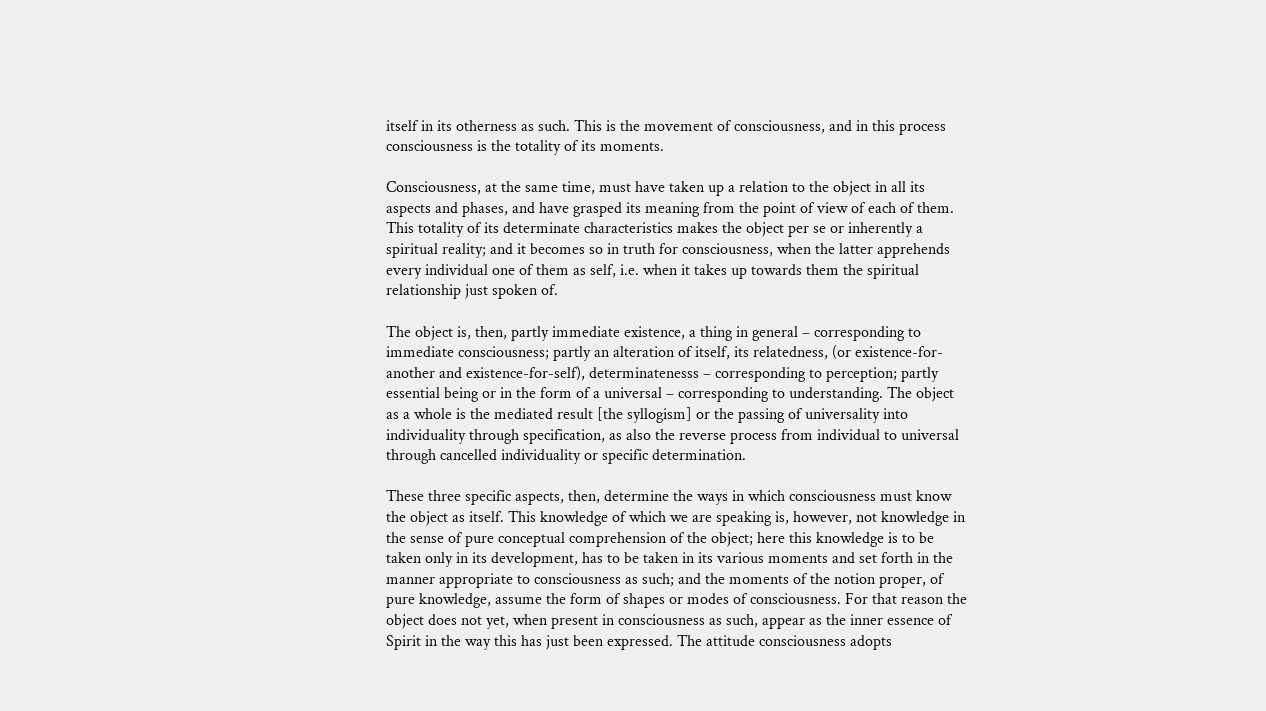itself in its otherness as such. This is the movement of consciousness, and in this process consciousness is the totality of its moments.

Consciousness, at the same time, must have taken up a relation to the object in all its aspects and phases, and have grasped its meaning from the point of view of each of them. This totality of its determinate characteristics makes the object per se or inherently a spiritual reality; and it becomes so in truth for consciousness, when the latter apprehends every individual one of them as self, i.e. when it takes up towards them the spiritual relationship just spoken of.

The object is, then, partly immediate existence, a thing in general – corresponding to immediate consciousness; partly an alteration of itself, its relatedness, (or existence-for-another and existence-for-self), determinatenesss – corresponding to perception; partly essential being or in the form of a universal – corresponding to understanding. The object as a whole is the mediated result [the syllogism] or the passing of universality into individuality through specification, as also the reverse process from individual to universal through cancelled individuality or specific determination.

These three specific aspects, then, determine the ways in which consciousness must know the object as itself. This knowledge of which we are speaking is, however, not knowledge in the sense of pure conceptual comprehension of the object; here this knowledge is to be taken only in its development, has to be taken in its various moments and set forth in the manner appropriate to consciousness as such; and the moments of the notion proper, of pure knowledge, assume the form of shapes or modes of consciousness. For that reason the object does not yet, when present in consciousness as such, appear as the inner essence of Spirit in the way this has just been expressed. The attitude consciousness adopts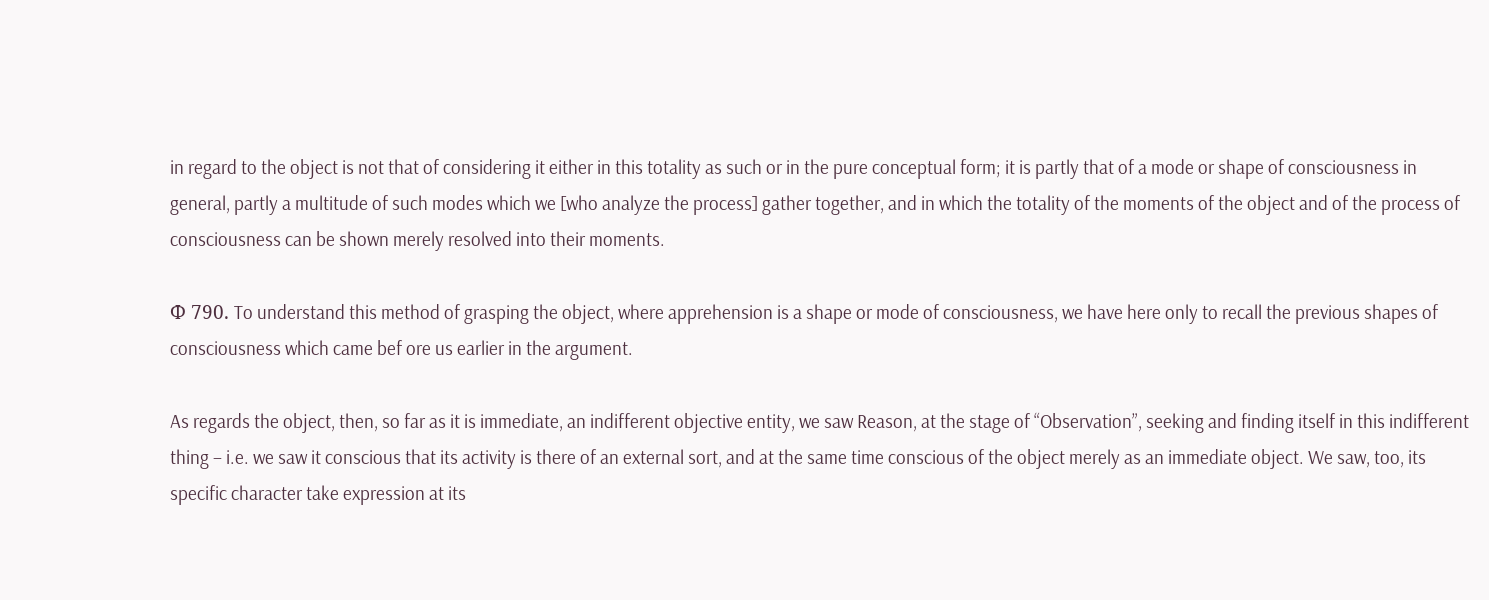in regard to the object is not that of considering it either in this totality as such or in the pure conceptual form; it is partly that of a mode or shape of consciousness in general, partly a multitude of such modes which we [who analyze the process] gather together, and in which the totality of the moments of the object and of the process of consciousness can be shown merely resolved into their moments.

Φ 790. To understand this method of grasping the object, where apprehension is a shape or mode of consciousness, we have here only to recall the previous shapes of consciousness which came bef ore us earlier in the argument.

As regards the object, then, so far as it is immediate, an indifferent objective entity, we saw Reason, at the stage of “Observation”, seeking and finding itself in this indifferent thing – i.e. we saw it conscious that its activity is there of an external sort, and at the same time conscious of the object merely as an immediate object. We saw, too, its specific character take expression at its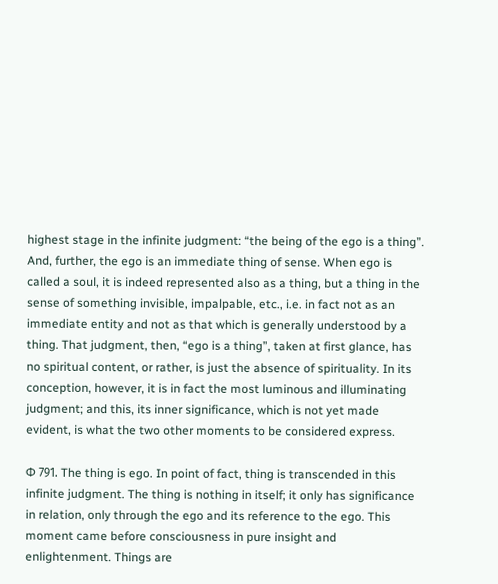highest stage in the infinite judgment: “the being of the ego is a thing”. And, further, the ego is an immediate thing of sense. When ego is called a soul, it is indeed represented also as a thing, but a thing in the sense of something invisible, impalpable, etc., i.e. in fact not as an immediate entity and not as that which is generally understood by a thing. That judgment, then, “ego is a thing”, taken at first glance, has no spiritual content, or rather, is just the absence of spirituality. In its conception, however, it is in fact the most luminous and illuminating judgment; and this, its inner significance, which is not yet made evident, is what the two other moments to be considered express.

Φ 791. The thing is ego. In point of fact, thing is transcended in this infinite judgment. The thing is nothing in itself; it only has significance in relation, only through the ego and its reference to the ego. This moment came before consciousness in pure insight and enlightenment. Things are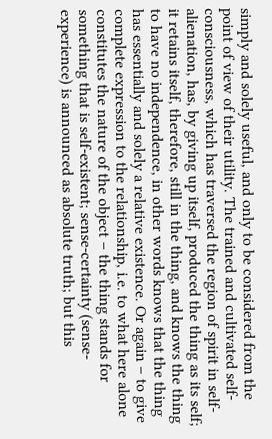simply and solely useful, and only to be considered from the point of view of their utility. The trained and cultivated self-consciousness, which has traversed the region of spirit in self-alienation, has, by giving up itself, produced the thing as its self; it retains itself, therefore, still in the thing, and knows the thing to have no independence, in other words knows that the thing has essentially and solely a relative existence. Or again – to give complete expression to the relationship, i.e. to what here alone constitutes the nature of the object – the thing stands for something that is self-existent; sense-certainty (sense-experience) is announced as absolute truth; but this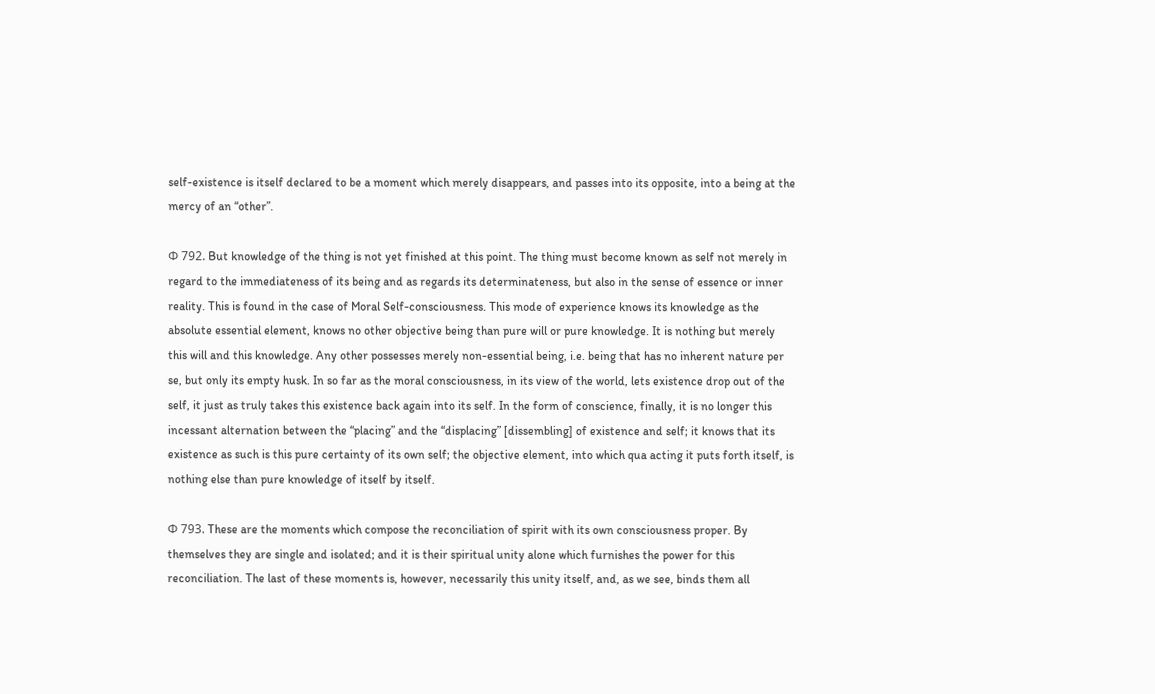self-existence is itself declared to be a moment which merely disappears, and passes into its opposite, into a being at the mercy of an “other”.

Φ 792. But knowledge of the thing is not yet finished at this point. The thing must become known as self not merely in regard to the immediateness of its being and as regards its determinateness, but also in the sense of essence or inner reality. This is found in the case of Moral Self-consciousness. This mode of experience knows its knowledge as the absolute essential element, knows no other objective being than pure will or pure knowledge. It is nothing but merely this will and this knowledge. Any other possesses merely non-essential being, i.e. being that has no inherent nature per se, but only its empty husk. In so far as the moral consciousness, in its view of the world, lets existence drop out of the self, it just as truly takes this existence back again into its self. In the form of conscience, finally, it is no longer this incessant alternation between the “placing” and the “displacing” [dissembling] of existence and self; it knows that its existence as such is this pure certainty of its own self; the objective element, into which qua acting it puts forth itself, is nothing else than pure knowledge of itself by itself.

Φ 793. These are the moments which compose the reconciliation of spirit with its own consciousness proper. By themselves they are single and isolated; and it is their spiritual unity alone which furnishes the power for this reconciliation. The last of these moments is, however, necessarily this unity itself, and, as we see, binds them all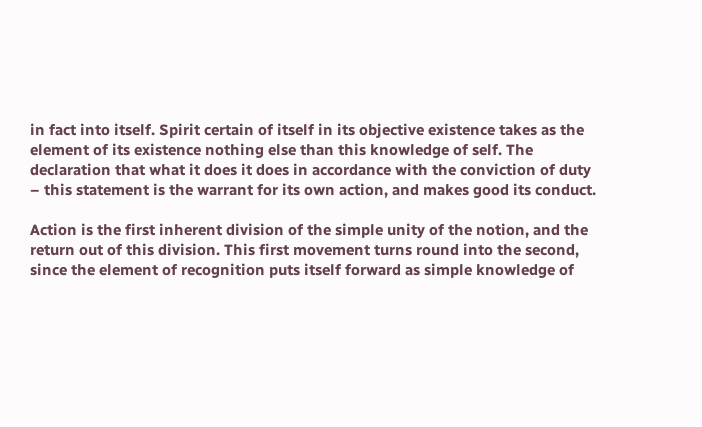in fact into itself. Spirit certain of itself in its objective existence takes as the element of its existence nothing else than this knowledge of self. The declaration that what it does it does in accordance with the conviction of duty – this statement is the warrant for its own action, and makes good its conduct.

Action is the first inherent division of the simple unity of the notion, and the return out of this division. This first movement turns round into the second, since the element of recognition puts itself forward as simple knowledge of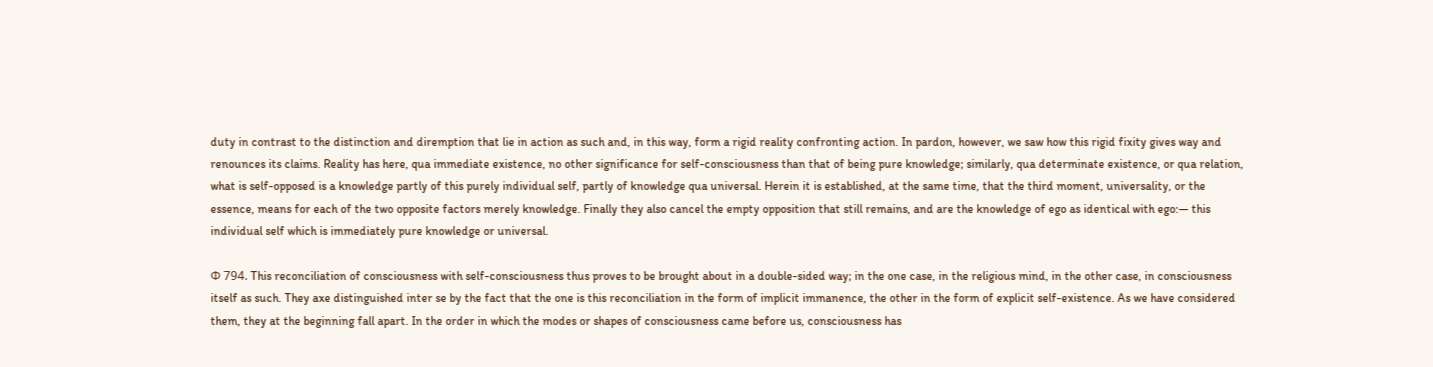duty in contrast to the distinction and diremption that lie in action as such and, in this way, form a rigid reality confronting action. In pardon, however, we saw how this rigid fixity gives way and renounces its claims. Reality has here, qua immediate existence, no other significance for self-consciousness than that of being pure knowledge; similarly, qua determinate existence, or qua relation, what is self-opposed is a knowledge partly of this purely individual self, partly of knowledge qua universal. Herein it is established, at the same time, that the third moment, universality, or the essence, means for each of the two opposite factors merely knowledge. Finally they also cancel the empty opposition that still remains, and are the knowledge of ego as identical with ego:— this individual self which is immediately pure knowledge or universal.

Φ 794. This reconciliation of consciousness with self-consciousness thus proves to be brought about in a double-sided way; in the one case, in the religious mind, in the other case, in consciousness itself as such. They axe distinguished inter se by the fact that the one is this reconciliation in the form of implicit immanence, the other in the form of explicit self-existence. As we have considered them, they at the beginning fall apart. In the order in which the modes or shapes of consciousness came before us, consciousness has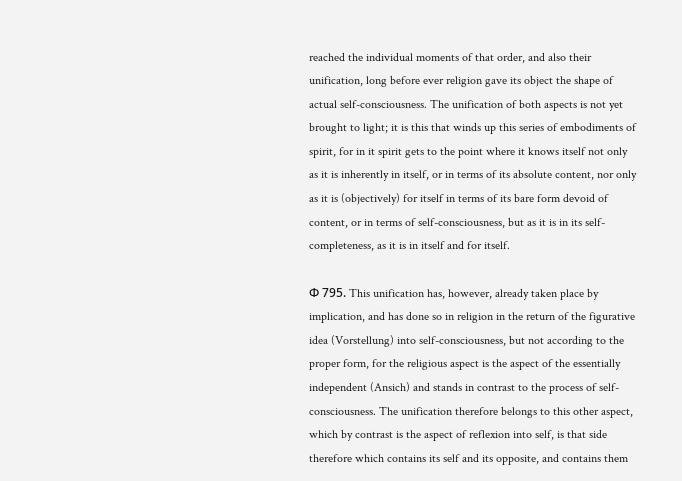reached the individual moments of that order, and also their unification, long before ever religion gave its object the shape of actual self-consciousness. The unification of both aspects is not yet brought to light; it is this that winds up this series of embodiments of spirit, for in it spirit gets to the point where it knows itself not only as it is inherently in itself, or in terms of its absolute content, nor only as it is (objectively) for itself in terms of its bare form devoid of content, or in terms of self-consciousness, but as it is in its self-completeness, as it is in itself and for itself.

Φ 795. This unification has, however, already taken place by implication, and has done so in religion in the return of the figurative idea (Vorstellung) into self-consciousness, but not according to the proper form, for the religious aspect is the aspect of the essentially independent (Ansich) and stands in contrast to the process of self-consciousness. The unification therefore belongs to this other aspect, which by contrast is the aspect of reflexion into self, is that side therefore which contains its self and its opposite, and contains them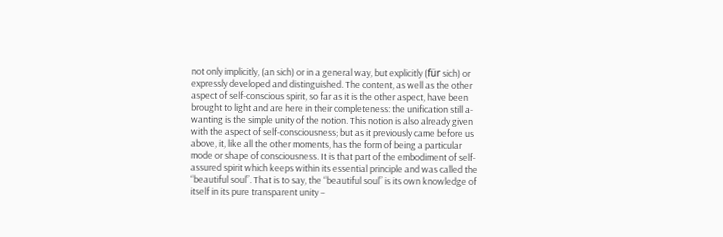not only implicitly, (an sich) or in a general way, but explicitly (für sich) or expressly developed and distinguished. The content, as well as the other aspect of self-conscious spirit, so far as it is the other aspect, have been brought to light and are here in their completeness: the unification still a-wanting is the simple unity of the notion. This notion is also already given with the aspect of self-consciousness; but as it previously came before us above, it, like all the other moments, has the form of being a particular mode or shape of consciousness. It is that part of the embodiment of self-assured spirit which keeps within its essential principle and was called the “beautiful soul”. That is to say, the “beautiful soul” is its own knowledge of itself in its pure transparent unity –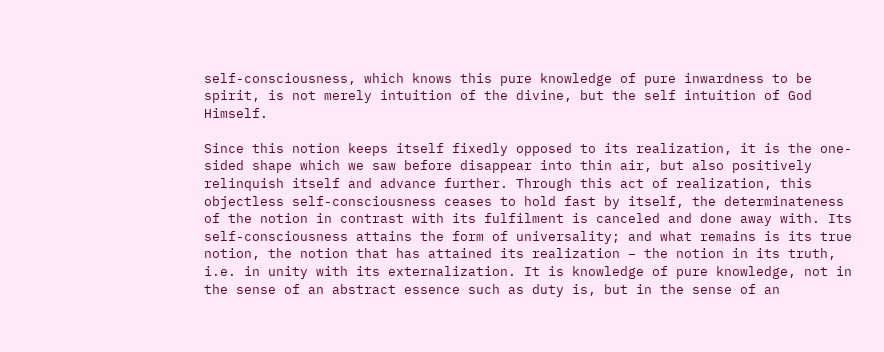self-consciousness, which knows this pure knowledge of pure inwardness to be spirit, is not merely intuition of the divine, but the self intuition of God Himself.

Since this notion keeps itself fixedly opposed to its realization, it is the one-sided shape which we saw before disappear into thin air, but also positively relinquish itself and advance further. Through this act of realization, this objectless self-consciousness ceases to hold fast by itself, the determinateness of the notion in contrast with its fulfilment is canceled and done away with. Its self-consciousness attains the form of universality; and what remains is its true notion, the notion that has attained its realization – the notion in its truth, i.e. in unity with its externalization. It is knowledge of pure knowledge, not in the sense of an abstract essence such as duty is, but in the sense of an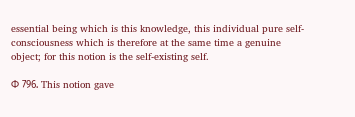essential being which is this knowledge, this individual pure self-consciousness which is therefore at the same time a genuine object; for this notion is the self-existing self.

Φ 796. This notion gave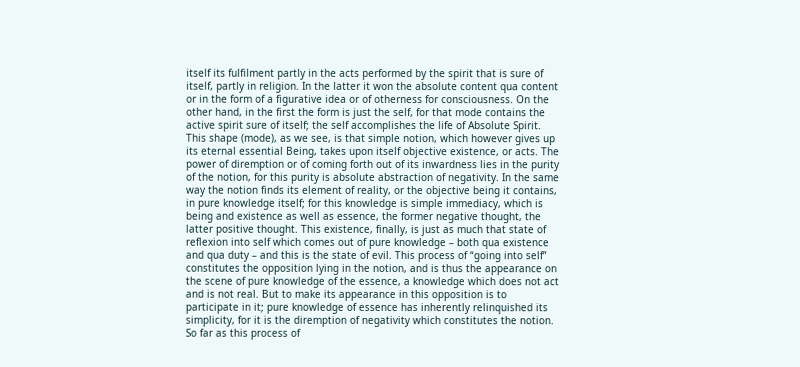itself its fulfilment partly in the acts performed by the spirit that is sure of itself, partly in religion. In the latter it won the absolute content qua content or in the form of a figurative idea or of otherness for consciousness. On the other hand, in the first the form is just the self, for that mode contains the active spirit sure of itself; the self accomplishes the life of Absolute Spirit. This shape (mode), as we see, is that simple notion, which however gives up its eternal essential Being, takes upon itself objective existence, or acts. The power of diremption or of coming forth out of its inwardness lies in the purity of the notion, for this purity is absolute abstraction of negativity. In the same way the notion finds its element of reality, or the objective being it contains, in pure knowledge itself; for this knowledge is simple immediacy, which is being and existence as well as essence, the former negative thought, the latter positive thought. This existence, finally, is just as much that state of reflexion into self which comes out of pure knowledge – both qua existence and qua duty – and this is the state of evil. This process of “going into self” constitutes the opposition lying in the notion, and is thus the appearance on the scene of pure knowledge of the essence, a knowledge which does not act and is not real. But to make its appearance in this opposition is to participate in it; pure knowledge of essence has inherently relinquished its simplicity, for it is the diremption of negativity which constitutes the notion. So far as this process of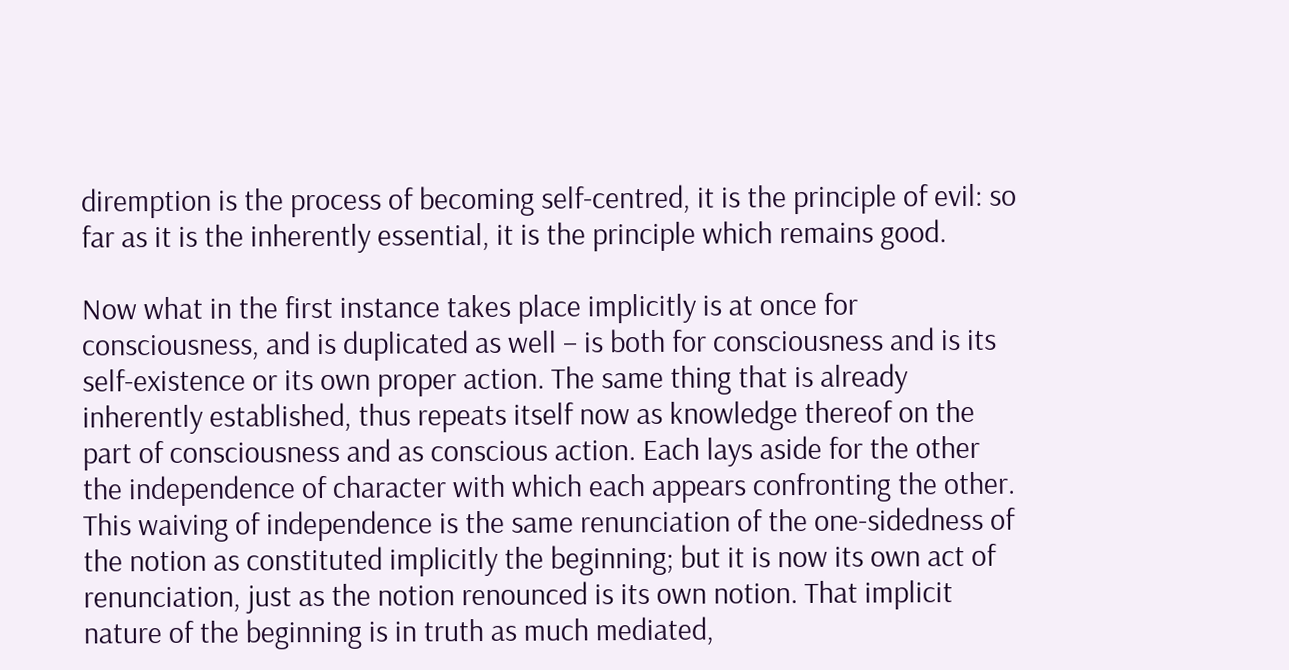diremption is the process of becoming self-centred, it is the principle of evil: so far as it is the inherently essential, it is the principle which remains good.

Now what in the first instance takes place implicitly is at once for consciousness, and is duplicated as well – is both for consciousness and is its self-existence or its own proper action. The same thing that is already inherently established, thus repeats itself now as knowledge thereof on the part of consciousness and as conscious action. Each lays aside for the other the independence of character with which each appears confronting the other. This waiving of independence is the same renunciation of the one-sidedness of the notion as constituted implicitly the beginning; but it is now its own act of renunciation, just as the notion renounced is its own notion. That implicit nature of the beginning is in truth as much mediated,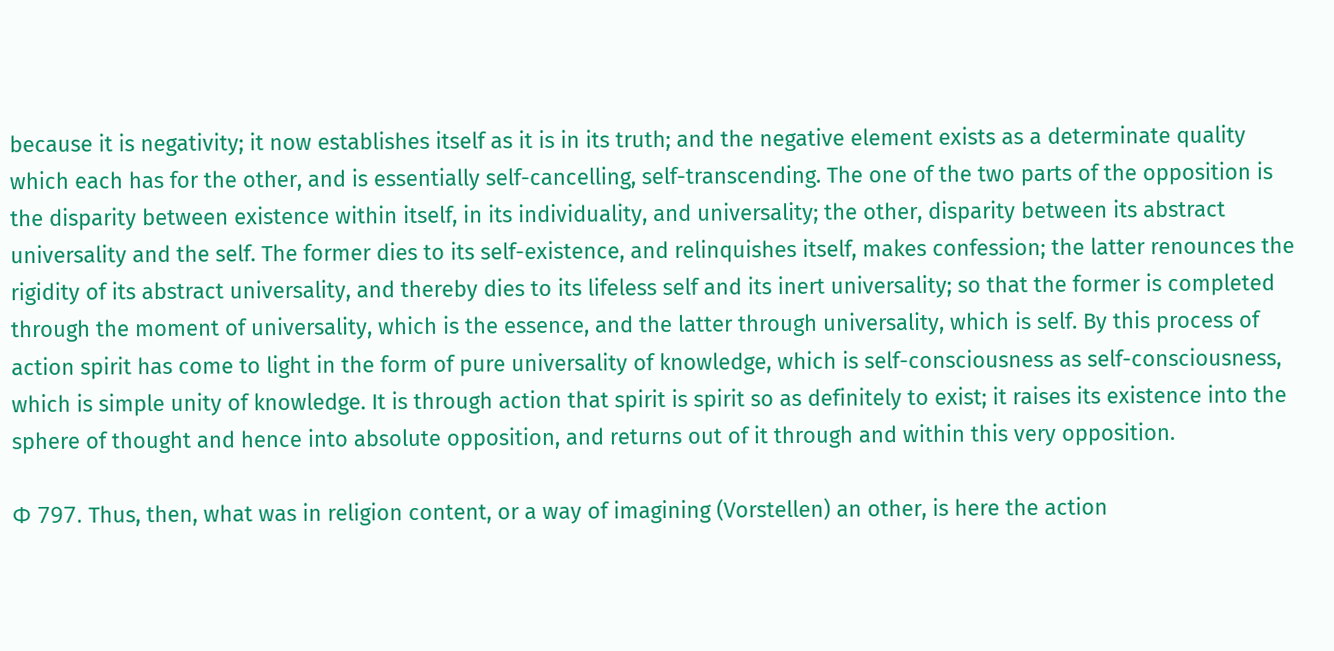because it is negativity; it now establishes itself as it is in its truth; and the negative element exists as a determinate quality which each has for the other, and is essentially self-cancelling, self-transcending. The one of the two parts of the opposition is the disparity between existence within itself, in its individuality, and universality; the other, disparity between its abstract universality and the self. The former dies to its self-existence, and relinquishes itself, makes confession; the latter renounces the rigidity of its abstract universality, and thereby dies to its lifeless self and its inert universality; so that the former is completed through the moment of universality, which is the essence, and the latter through universality, which is self. By this process of action spirit has come to light in the form of pure universality of knowledge, which is self-consciousness as self-consciousness, which is simple unity of knowledge. It is through action that spirit is spirit so as definitely to exist; it raises its existence into the sphere of thought and hence into absolute opposition, and returns out of it through and within this very opposition.

Φ 797. Thus, then, what was in religion content, or a way of imagining (Vorstellen) an other, is here the action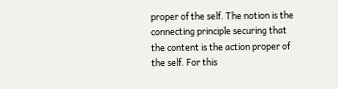proper of the self. The notion is the connecting principle securing that the content is the action proper of the self. For this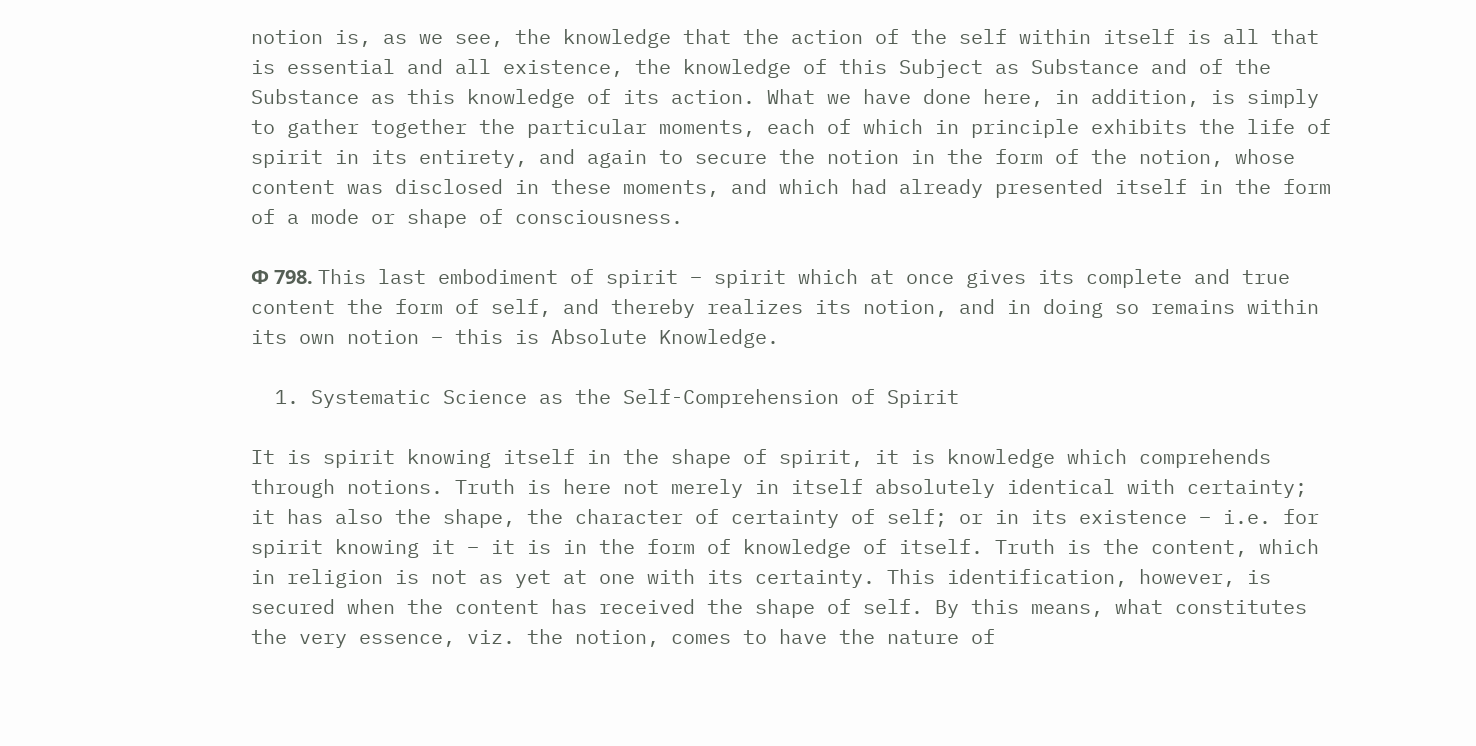notion is, as we see, the knowledge that the action of the self within itself is all that is essential and all existence, the knowledge of this Subject as Substance and of the Substance as this knowledge of its action. What we have done here, in addition, is simply to gather together the particular moments, each of which in principle exhibits the life of spirit in its entirety, and again to secure the notion in the form of the notion, whose content was disclosed in these moments, and which had already presented itself in the form of a mode or shape of consciousness.

Φ 798. This last embodiment of spirit – spirit which at once gives its complete and true content the form of self, and thereby realizes its notion, and in doing so remains within its own notion – this is Absolute Knowledge.

  1. Systematic Science as the Self-Comprehension of Spirit

It is spirit knowing itself in the shape of spirit, it is knowledge which comprehends through notions. Truth is here not merely in itself absolutely identical with certainty; it has also the shape, the character of certainty of self; or in its existence – i.e. for spirit knowing it – it is in the form of knowledge of itself. Truth is the content, which in religion is not as yet at one with its certainty. This identification, however, is secured when the content has received the shape of self. By this means, what constitutes the very essence, viz. the notion, comes to have the nature of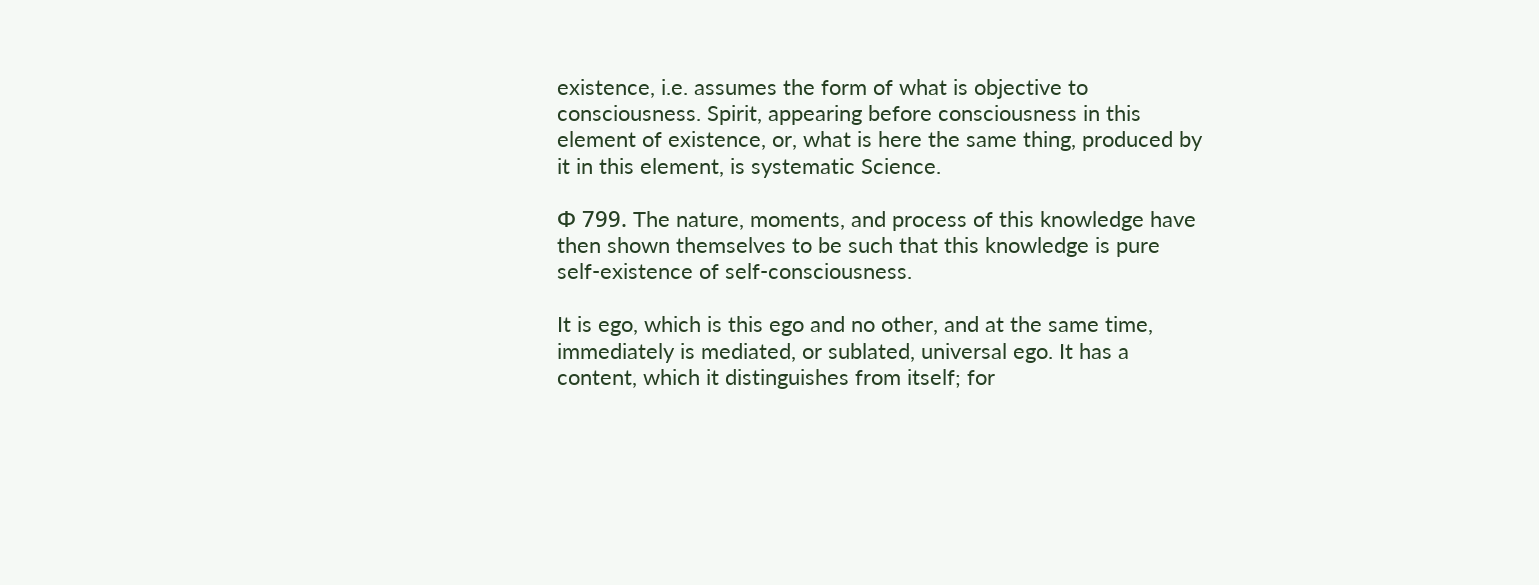existence, i.e. assumes the form of what is objective to consciousness. Spirit, appearing before consciousness in this element of existence, or, what is here the same thing, produced by it in this element, is systematic Science.

Φ 799. The nature, moments, and process of this knowledge have then shown themselves to be such that this knowledge is pure self-existence of self-consciousness.

It is ego, which is this ego and no other, and at the same time, immediately is mediated, or sublated, universal ego. It has a content, which it distinguishes from itself; for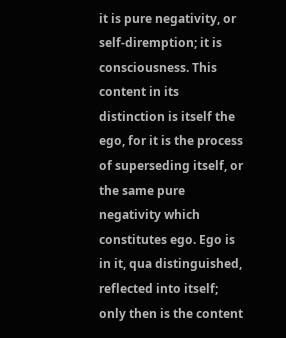it is pure negativity, or self-diremption; it is consciousness. This content in its distinction is itself the ego, for it is the process of superseding itself, or the same pure negativity which constitutes ego. Ego is in it, qua distinguished, reflected into itself; only then is the content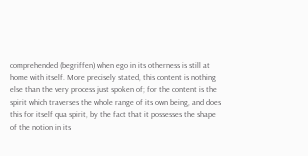comprehended (begriffen) when ego in its otherness is still at home with itself. More precisely stated, this content is nothing else than the very process just spoken of; for the content is the spirit which traverses the whole range of its own being, and does this for itself qua spirit, by the fact that it possesses the shape of the notion in its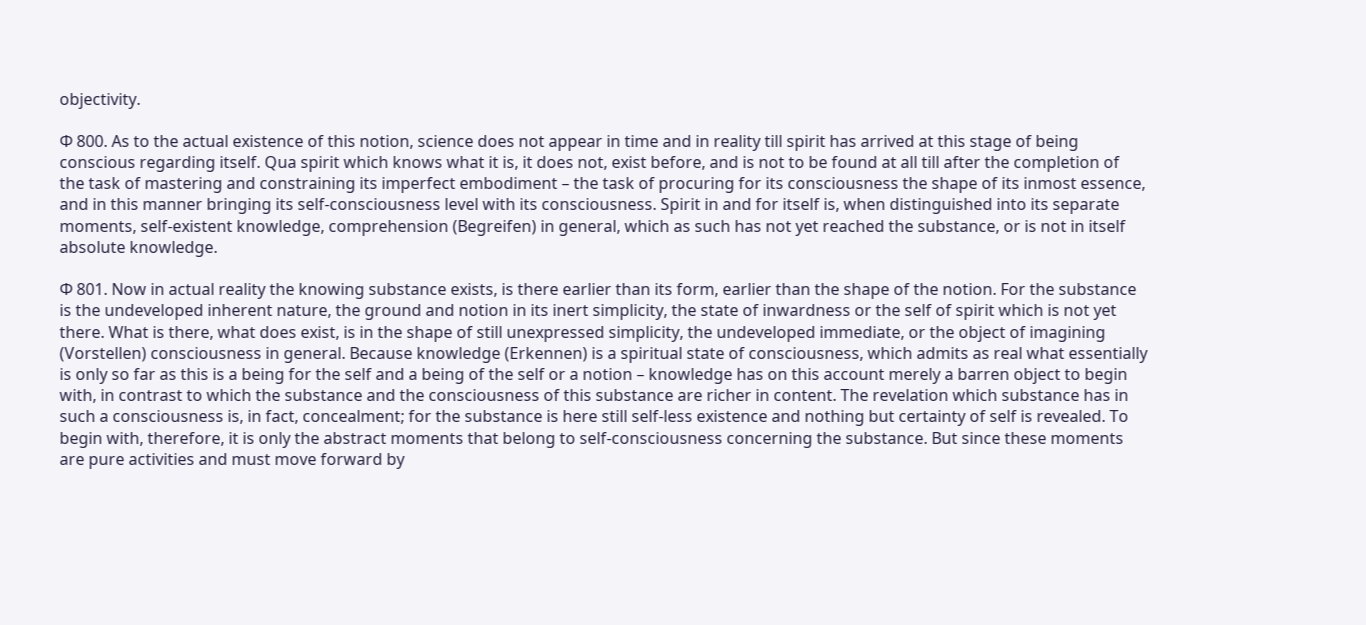objectivity.

Φ 800. As to the actual existence of this notion, science does not appear in time and in reality till spirit has arrived at this stage of being conscious regarding itself. Qua spirit which knows what it is, it does not, exist before, and is not to be found at all till after the completion of the task of mastering and constraining its imperfect embodiment – the task of procuring for its consciousness the shape of its inmost essence, and in this manner bringing its self-consciousness level with its consciousness. Spirit in and for itself is, when distinguished into its separate moments, self-existent knowledge, comprehension (Begreifen) in general, which as such has not yet reached the substance, or is not in itself absolute knowledge.

Φ 801. Now in actual reality the knowing substance exists, is there earlier than its form, earlier than the shape of the notion. For the substance is the undeveloped inherent nature, the ground and notion in its inert simplicity, the state of inwardness or the self of spirit which is not yet there. What is there, what does exist, is in the shape of still unexpressed simplicity, the undeveloped immediate, or the object of imagining (Vorstellen) consciousness in general. Because knowledge (Erkennen) is a spiritual state of consciousness, which admits as real what essentially is only so far as this is a being for the self and a being of the self or a notion – knowledge has on this account merely a barren object to begin with, in contrast to which the substance and the consciousness of this substance are richer in content. The revelation which substance has in such a consciousness is, in fact, concealment; for the substance is here still self-less existence and nothing but certainty of self is revealed. To begin with, therefore, it is only the abstract moments that belong to self-consciousness concerning the substance. But since these moments are pure activities and must move forward by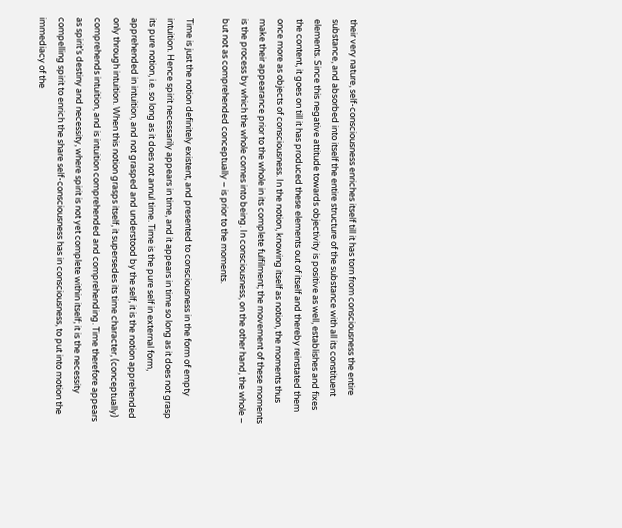their very nature, self-consciousness enriches itself till it has torn from consciousness the entire substance, and absorbed into itself the entire structure of the substance with all its constituent elements. Since this negative attitude towards objectivity is positive as well, establishes and fixes the content, it goes on till it has produced these elements out of itself and thereby reinstated them once more as objects of consciousness. In the notion, knowing itself as notion, the moments thus make their appearance prior to the whole in its complete fulfilment; the movement of these moments is the process by which the whole comes into being. In consciousness, on the other hand, the whole – but not as comprehended conceptually – is prior to the moments.

Time is just the notion definitely existent, and presented to consciousness in the form of empty intuition. Hence spirit necessarily appears in time, and it appears in time so long as it does not grasp its pure notion, i.e. so long as it does not annul time. Time is the pure self in external form, apprehended in intuition, and not grasped and understood by the self, it is the notion apprehended only through intuition. When this notion grasps itself, it supersedes its time character, (conceptually) comprehends intuition, and is intuition comprehended and comprehending. Time therefore appears as spirit’s destiny and necessity, where spirit is not yet complete within itself; it is the necessity compelling spirit to enrich the share self-consciousness has in consciousness, to put into motion the immediacy of the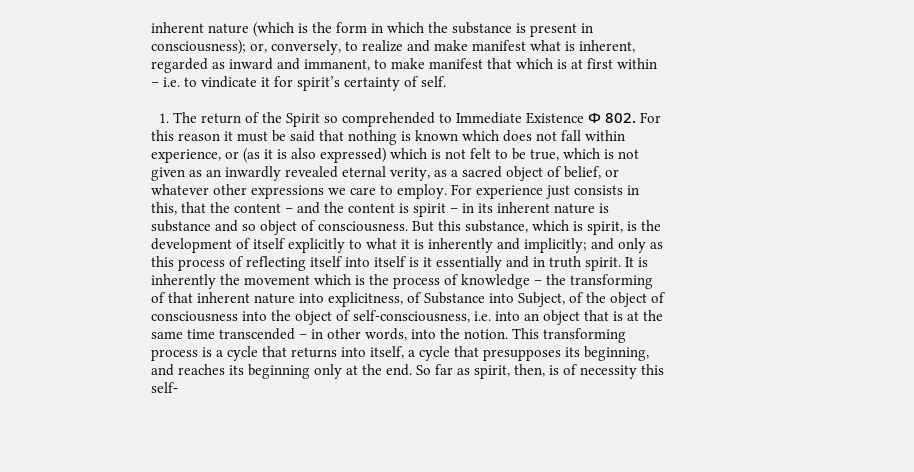inherent nature (which is the form in which the substance is present in consciousness); or, conversely, to realize and make manifest what is inherent, regarded as inward and immanent, to make manifest that which is at first within – i.e. to vindicate it for spirit’s certainty of self.

  1. The return of the Spirit so comprehended to Immediate Existence Φ 802. For this reason it must be said that nothing is known which does not fall within experience, or (as it is also expressed) which is not felt to be true, which is not given as an inwardly revealed eternal verity, as a sacred object of belief, or whatever other expressions we care to employ. For experience just consists in this, that the content – and the content is spirit – in its inherent nature is substance and so object of consciousness. But this substance, which is spirit, is the development of itself explicitly to what it is inherently and implicitly; and only as this process of reflecting itself into itself is it essentially and in truth spirit. It is inherently the movement which is the process of knowledge – the transforming of that inherent nature into explicitness, of Substance into Subject, of the object of consciousness into the object of self-consciousness, i.e. into an object that is at the same time transcended – in other words, into the notion. This transforming process is a cycle that returns into itself, a cycle that presupposes its beginning, and reaches its beginning only at the end. So far as spirit, then, is of necessity this self-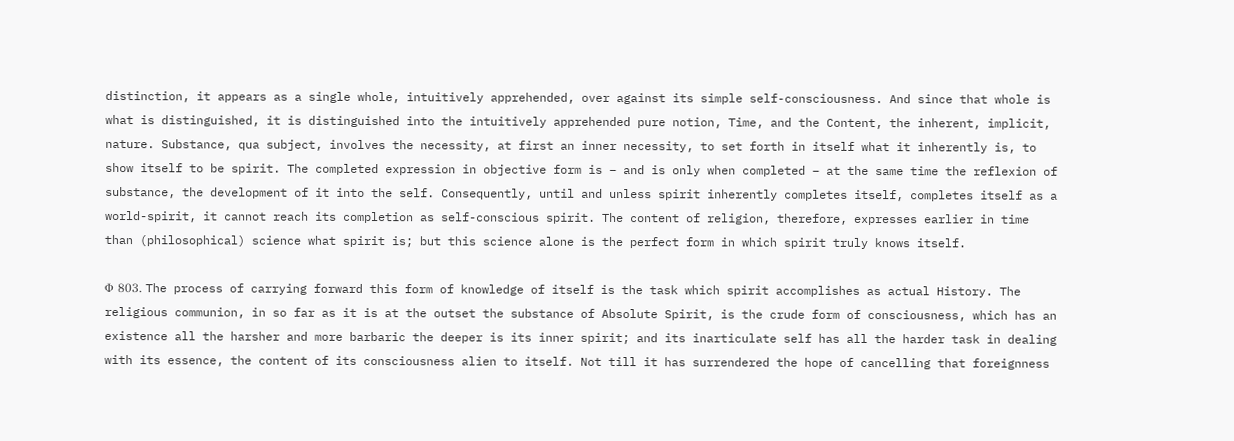distinction, it appears as a single whole, intuitively apprehended, over against its simple self-consciousness. And since that whole is what is distinguished, it is distinguished into the intuitively apprehended pure notion, Time, and the Content, the inherent, implicit, nature. Substance, qua subject, involves the necessity, at first an inner necessity, to set forth in itself what it inherently is, to show itself to be spirit. The completed expression in objective form is – and is only when completed – at the same time the reflexion of substance, the development of it into the self. Consequently, until and unless spirit inherently completes itself, completes itself as a world-spirit, it cannot reach its completion as self-conscious spirit. The content of religion, therefore, expresses earlier in time than (philosophical) science what spirit is; but this science alone is the perfect form in which spirit truly knows itself.

Φ 803. The process of carrying forward this form of knowledge of itself is the task which spirit accomplishes as actual History. The religious communion, in so far as it is at the outset the substance of Absolute Spirit, is the crude form of consciousness, which has an existence all the harsher and more barbaric the deeper is its inner spirit; and its inarticulate self has all the harder task in dealing with its essence, the content of its consciousness alien to itself. Not till it has surrendered the hope of cancelling that foreignness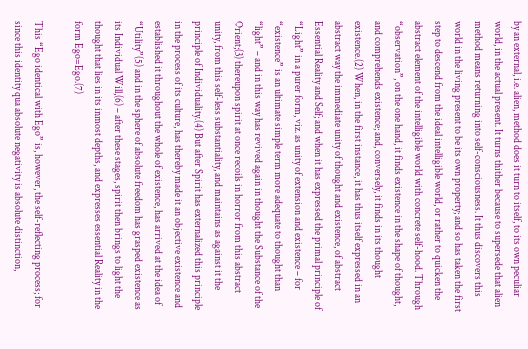by an external, i.e. alien, method does it turn to itself, to its own peculiar world, in the actual present. It turns thither because to supersede that alien method means returning into self-consciousness. It thus discovers this world in the living present to be its own property; and so has taken the first step to descend from the ideal intelligible world, or rather to quicken the abstract element of the intelligible world with concrete self-hood. Through “observation”, on the one hand, it finds existence in the shape of thought, and comprehends existence; and, conversely, it finds in its thought existence.(2) When, in the first instance, it has thus itself expressed in an abstract way the immediate unity of thought and existence, of abstract Essential Reality and Self; and when it has expressed the primal principle of “Light” in a purer form, viz. as unity of extension and existence – for “existence” is an ultimate simple term more adequate to thought than “light” – and in this way has revived again in thought the Substance of the Orient;(3) thereupon spirit at once recoils in horror from this abstract unity, from this self-less substantiality, and maintains as against it the principle of Individuality.(4) But after Spirit has externalized this principle in the process of its culture, has thereby made it an objective existence and established it throughout the whole of existence, has arrived at the idea of “Utility”(5) and in the sphere of absolute freedom has grasped existence as its Individual Will,(6) – after these stages, spirit then brings to light the thought that lies in its inmost depths, and expresses essential Reality in the form Ego=Ego.(7)

This “Ego identical with Ego” is, however, the self-reflecting process; for since this identity qua absolute negativity is absolute distinction,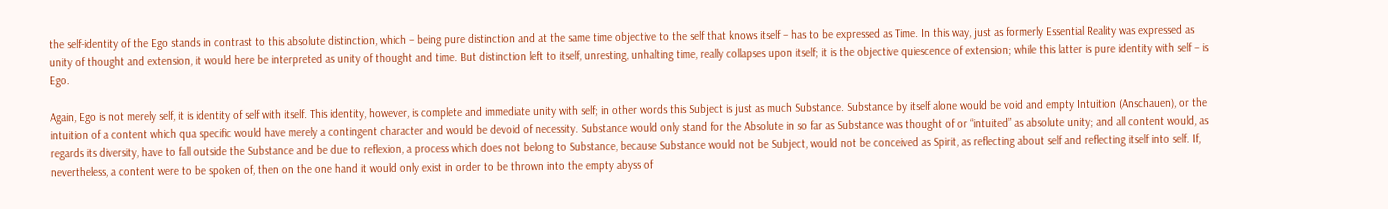the self-identity of the Ego stands in contrast to this absolute distinction, which – being pure distinction and at the same time objective to the self that knows itself – has to be expressed as Time. In this way, just as formerly Essential Reality was expressed as unity of thought and extension, it would here be interpreted as unity of thought and time. But distinction left to itself, unresting, unhalting time, really collapses upon itself; it is the objective quiescence of extension; while this latter is pure identity with self – is Ego.

Again, Ego is not merely self, it is identity of self with itself. This identity, however, is complete and immediate unity with self; in other words this Subject is just as much Substance. Substance by itself alone would be void and empty Intuition (Anschauen), or the intuition of a content which qua specific would have merely a contingent character and would be devoid of necessity. Substance would only stand for the Absolute in so far as Substance was thought of or “intuited” as absolute unity; and all content would, as regards its diversity, have to fall outside the Substance and be due to reflexion, a process which does not belong to Substance, because Substance would not be Subject, would not be conceived as Spirit, as reflecting about self and reflecting itself into self. If, nevertheless, a content were to be spoken of, then on the one hand it would only exist in order to be thrown into the empty abyss of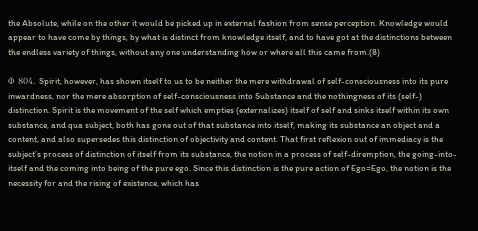the Absolute, while on the other it would be picked up in external fashion from sense perception. Knowledge would appear to have come by things, by what is distinct from knowledge itself, and to have got at the distinctions between the endless variety of things, without any one understanding how or where all this came from.(8)

Φ 804. Spirit, however, has shown itself to us to be neither the mere withdrawal of self-consciousness into its pure inwardness, nor the mere absorption of self-consciousness into Substance and the nothingness of its (self-) distinction. Spirit is the movement of the self which empties (externalizes) itself of self and sinks itself within its own substance, and qua subject, both has gone out of that substance into itself, making its substance an object and a content, and also supersedes this distinction of objectivity and content. That first reflexion out of immediacy is the subject’s process of distinction of itself from its substance, the notion in a process of self-diremption, the going-into-itself and the coming into being of the pure ego. Since this distinction is the pure action of Ego=Ego, the notion is the necessity for and the rising of existence, which has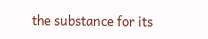the substance for its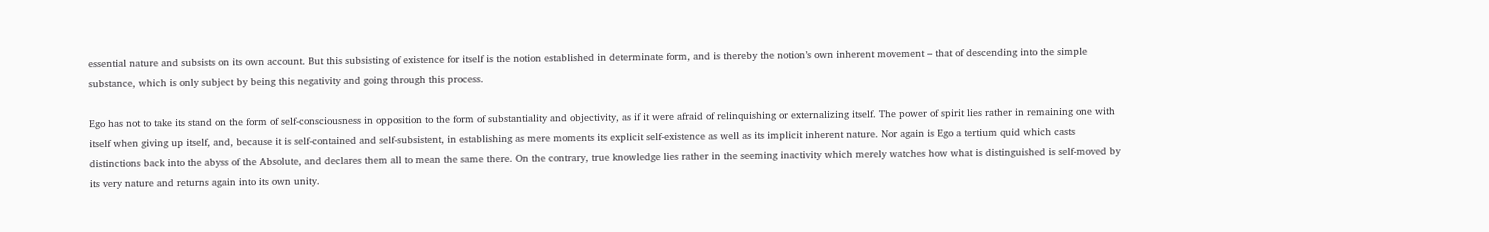essential nature and subsists on its own account. But this subsisting of existence for itself is the notion established in determinate form, and is thereby the notion’s own inherent movement – that of descending into the simple substance, which is only subject by being this negativity and going through this process.

Ego has not to take its stand on the form of self-consciousness in opposition to the form of substantiality and objectivity, as if it were afraid of relinquishing or externalizing itself. The power of spirit lies rather in remaining one with itself when giving up itself, and, because it is self-contained and self-subsistent, in establishing as mere moments its explicit self-existence as well as its implicit inherent nature. Nor again is Ego a tertium quid which casts distinctions back into the abyss of the Absolute, and declares them all to mean the same there. On the contrary, true knowledge lies rather in the seeming inactivity which merely watches how what is distinguished is self-moved by its very nature and returns again into its own unity.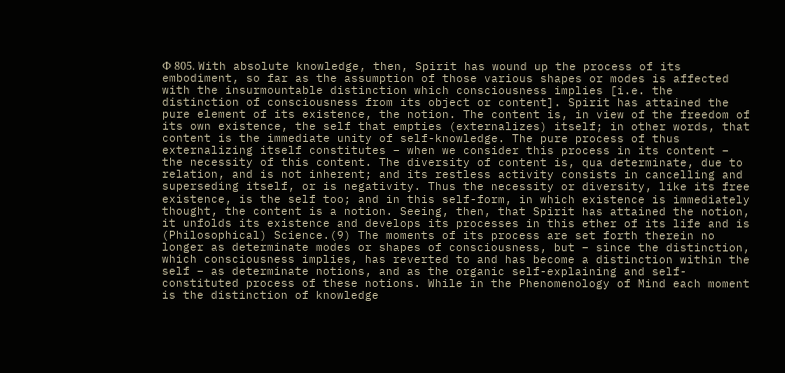Φ 805. With absolute knowledge, then, Spirit has wound up the process of its embodiment, so far as the assumption of those various shapes or modes is affected with the insurmountable distinction which consciousness implies [i.e. the distinction of consciousness from its object or content]. Spirit has attained the pure element of its existence, the notion. The content is, in view of the freedom of its own existence, the self that empties (externalizes) itself; in other words, that content is the immediate unity of self-knowledge. The pure process of thus externalizing itself constitutes – when we consider this process in its content – the necessity of this content. The diversity of content is, qua determinate, due to relation, and is not inherent; and its restless activity consists in cancelling and superseding itself, or is negativity. Thus the necessity or diversity, like its free existence, is the self too; and in this self-form, in which existence is immediately thought, the content is a notion. Seeing, then, that Spirit has attained the notion, it unfolds its existence and develops its processes in this ether of its life and is (Philosophical) Science.(9) The moments of its process are set forth therein no longer as determinate modes or shapes of consciousness, but – since the distinction, which consciousness implies, has reverted to and has become a distinction within the self – as determinate notions, and as the organic self-explaining and self-constituted process of these notions. While in the Phenomenology of Mind each moment is the distinction of knowledge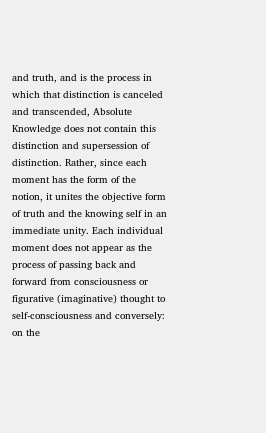and truth, and is the process in which that distinction is canceled and transcended, Absolute Knowledge does not contain this distinction and supersession of distinction. Rather, since each moment has the form of the notion, it unites the objective form of truth and the knowing self in an immediate unity. Each individual moment does not appear as the process of passing back and forward from consciousness or figurative (imaginative) thought to self-consciousness and conversely: on the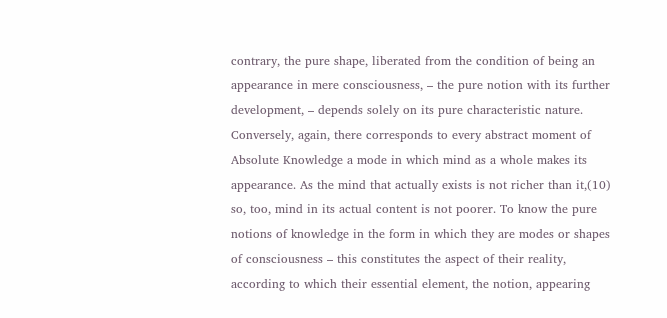contrary, the pure shape, liberated from the condition of being an appearance in mere consciousness, – the pure notion with its further development, – depends solely on its pure characteristic nature. Conversely, again, there corresponds to every abstract moment of Absolute Knowledge a mode in which mind as a whole makes its appearance. As the mind that actually exists is not richer than it,(10) so, too, mind in its actual content is not poorer. To know the pure notions of knowledge in the form in which they are modes or shapes of consciousness – this constitutes the aspect of their reality, according to which their essential element, the notion, appearing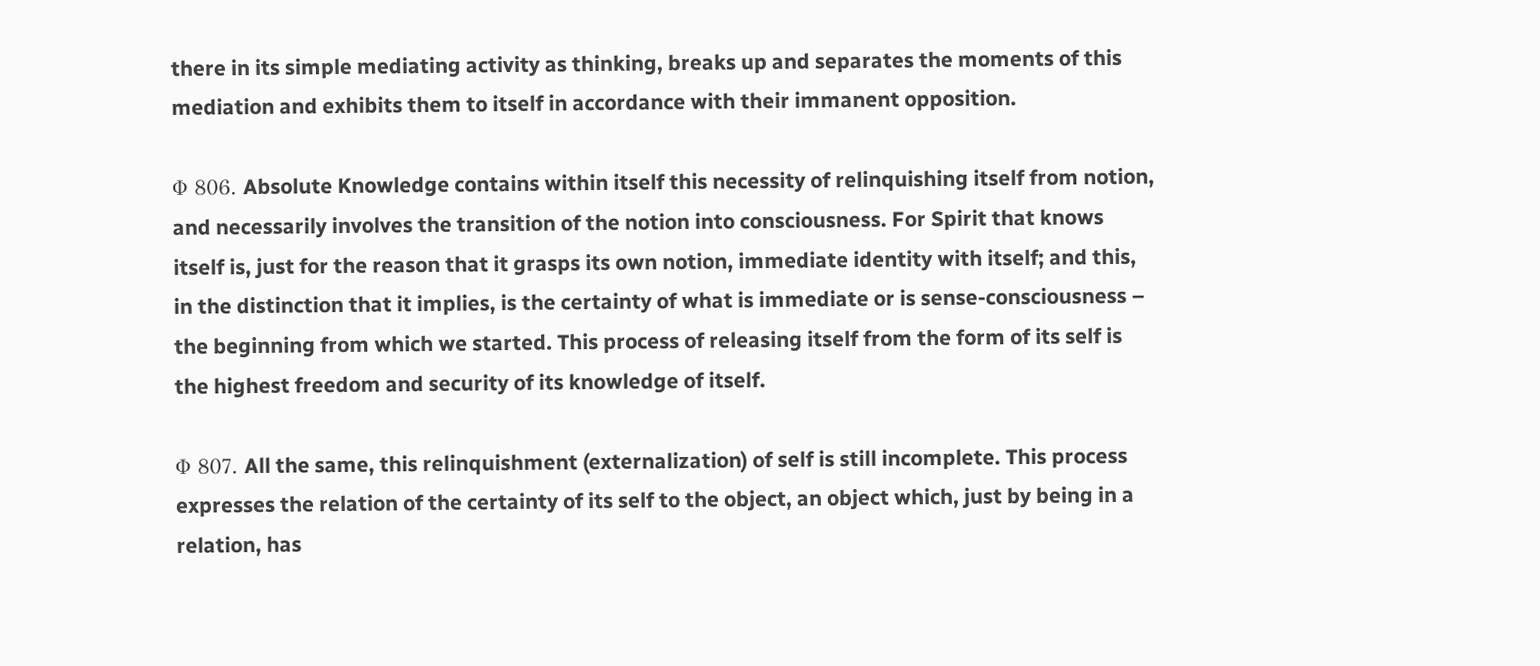there in its simple mediating activity as thinking, breaks up and separates the moments of this mediation and exhibits them to itself in accordance with their immanent opposition.

Φ 806. Absolute Knowledge contains within itself this necessity of relinquishing itself from notion, and necessarily involves the transition of the notion into consciousness. For Spirit that knows itself is, just for the reason that it grasps its own notion, immediate identity with itself; and this, in the distinction that it implies, is the certainty of what is immediate or is sense-consciousness – the beginning from which we started. This process of releasing itself from the form of its self is the highest freedom and security of its knowledge of itself.

Φ 807. All the same, this relinquishment (externalization) of self is still incomplete. This process expresses the relation of the certainty of its self to the object, an object which, just by being in a relation, has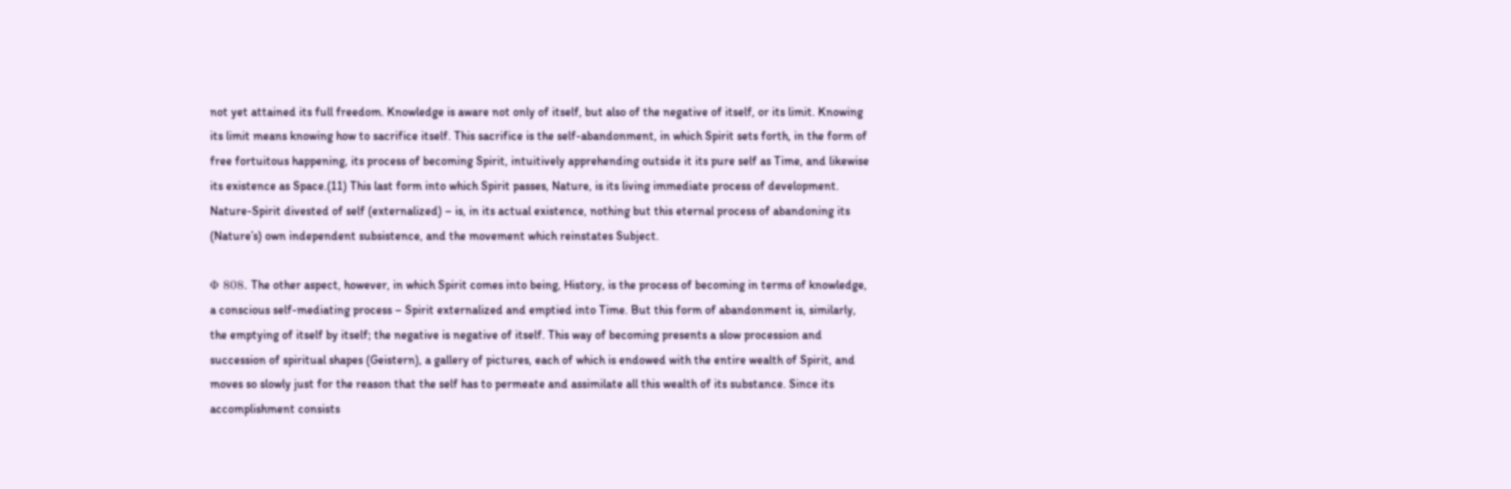not yet attained its full freedom. Knowledge is aware not only of itself, but also of the negative of itself, or its limit. Knowing its limit means knowing how to sacrifice itself. This sacrifice is the self-abandonment, in which Spirit sets forth, in the form of free fortuitous happening, its process of becoming Spirit, intuitively apprehending outside it its pure self as Time, and likewise its existence as Space.(11) This last form into which Spirit passes, Nature, is its living immediate process of development. Nature-Spirit divested of self (externalized) – is, in its actual existence, nothing but this eternal process of abandoning its (Nature’s) own independent subsistence, and the movement which reinstates Subject.

Φ 808. The other aspect, however, in which Spirit comes into being, History, is the process of becoming in terms of knowledge, a conscious self-mediating process – Spirit externalized and emptied into Time. But this form of abandonment is, similarly, the emptying of itself by itself; the negative is negative of itself. This way of becoming presents a slow procession and succession of spiritual shapes (Geistern), a gallery of pictures, each of which is endowed with the entire wealth of Spirit, and moves so slowly just for the reason that the self has to permeate and assimilate all this wealth of its substance. Since its accomplishment consists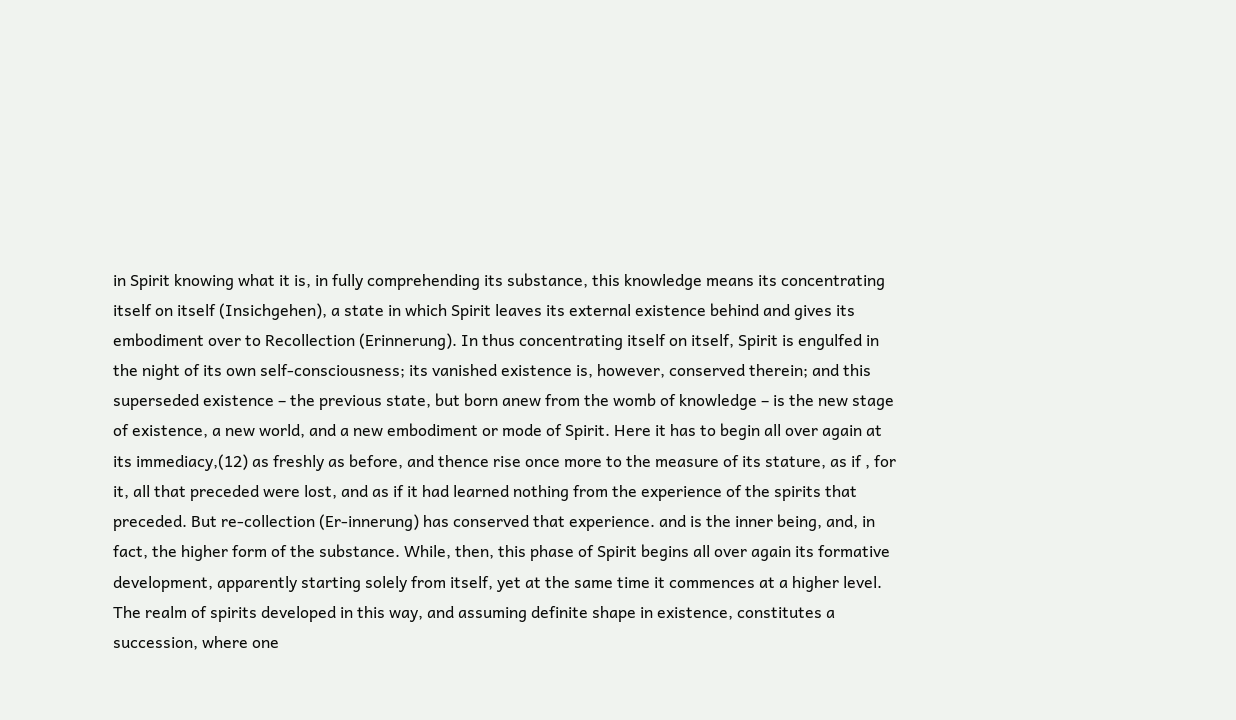in Spirit knowing what it is, in fully comprehending its substance, this knowledge means its concentrating itself on itself (Insichgehen), a state in which Spirit leaves its external existence behind and gives its embodiment over to Recollection (Erinnerung). In thus concentrating itself on itself, Spirit is engulfed in the night of its own self-consciousness; its vanished existence is, however, conserved therein; and this superseded existence – the previous state, but born anew from the womb of knowledge – is the new stage of existence, a new world, and a new embodiment or mode of Spirit. Here it has to begin all over again at its immediacy,(12) as freshly as before, and thence rise once more to the measure of its stature, as if , for it, all that preceded were lost, and as if it had learned nothing from the experience of the spirits that preceded. But re-collection (Er-innerung) has conserved that experience. and is the inner being, and, in fact, the higher form of the substance. While, then, this phase of Spirit begins all over again its formative development, apparently starting solely from itself, yet at the same time it commences at a higher level. The realm of spirits developed in this way, and assuming definite shape in existence, constitutes a succession, where one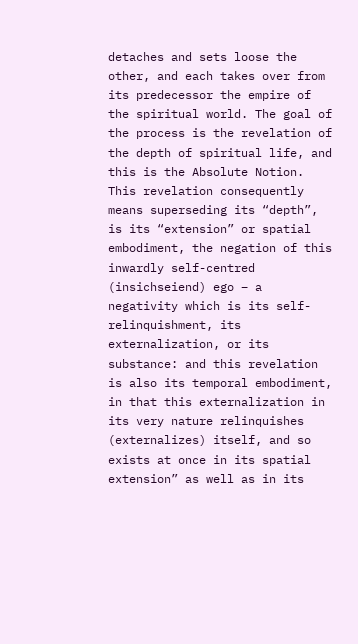detaches and sets loose the other, and each takes over from its predecessor the empire of the spiritual world. The goal of the process is the revelation of the depth of spiritual life, and this is the Absolute Notion. This revelation consequently means superseding its “depth”, is its “extension” or spatial embodiment, the negation of this inwardly self-centred (insichseiend) ego – a negativity which is its self-relinquishment, its externalization, or its substance: and this revelation is also its temporal embodiment, in that this externalization in its very nature relinquishes (externalizes) itself, and so exists at once in its spatial extension” as well as in its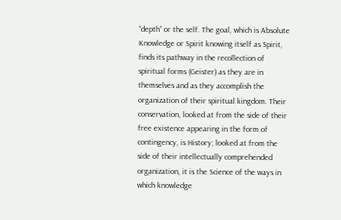“depth” or the self. The goal, which is Absolute Knowledge or Spirit knowing itself as Spirit, finds its pathway in the recollection of spiritual forms (Geister) as they are in themselves and as they accomplish the organization of their spiritual kingdom. Their conservation, looked at from the side of their free existence appearing in the form of contingency, is History; looked at from the side of their intellectually comprehended organization, it is the Science of the ways in which knowledge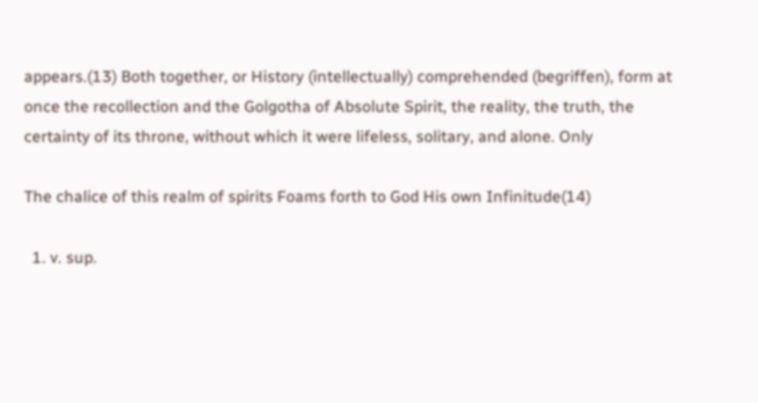appears.(13) Both together, or History (intellectually) comprehended (begriffen), form at once the recollection and the Golgotha of Absolute Spirit, the reality, the truth, the certainty of its throne, without which it were lifeless, solitary, and alone. Only

The chalice of this realm of spirits Foams forth to God His own Infinitude(14)

  1. v. sup.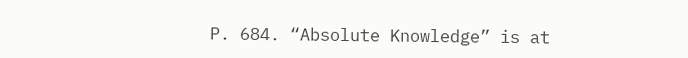P. 684. “Absolute Knowledge” is at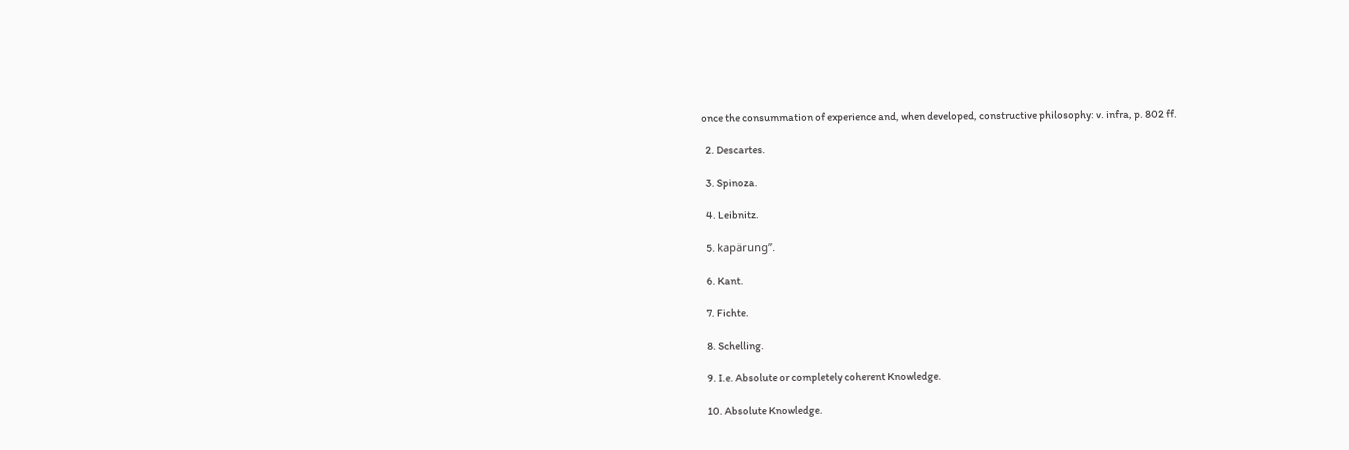once the consummation of experience and, when developed, constructive philosophy: v. infra, p. 802 ff.

  2. Descartes.

  3. Spinoza.

  4. Leibnitz.

  5. kapärung”.

  6. Kant.

  7. Fichte.

  8. Schelling.

  9. I.e. Absolute or completely coherent Knowledge.

  10. Absolute Knowledge.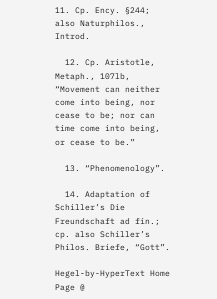11. Cp. Ency. §244; also Naturphilos., Introd.

  12. Cp. Aristotle, Metaph., 107lb, “Movement can neither come into being, nor cease to be; nor can time come into being, or cease to be.”

  13. “Phenomenology”.

  14. Adaptation of Schiller’s Die Freundschaft ad fin.; cp. also Schiller’s Philos. Briefe, “Gott”.

Hegel-by-HyperText Home Page @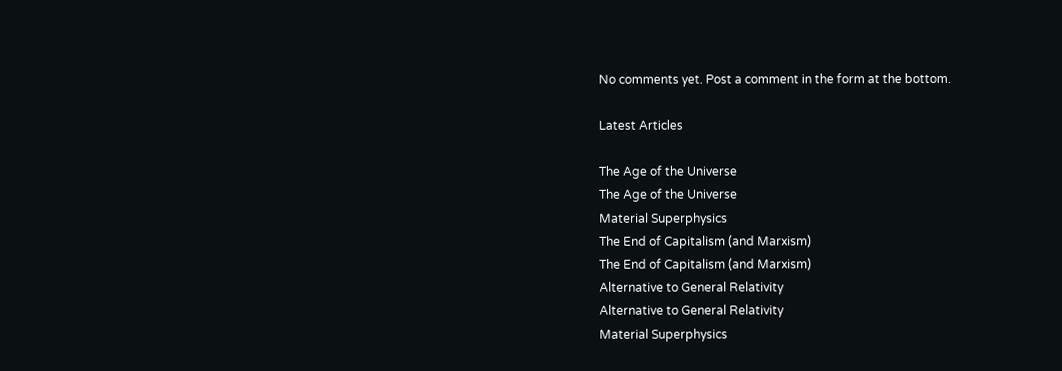No comments yet. Post a comment in the form at the bottom.

Latest Articles

The Age of the Universe
The Age of the Universe
Material Superphysics
The End of Capitalism (and Marxism)
The End of Capitalism (and Marxism)
Alternative to General Relativity
Alternative to General Relativity
Material Superphysics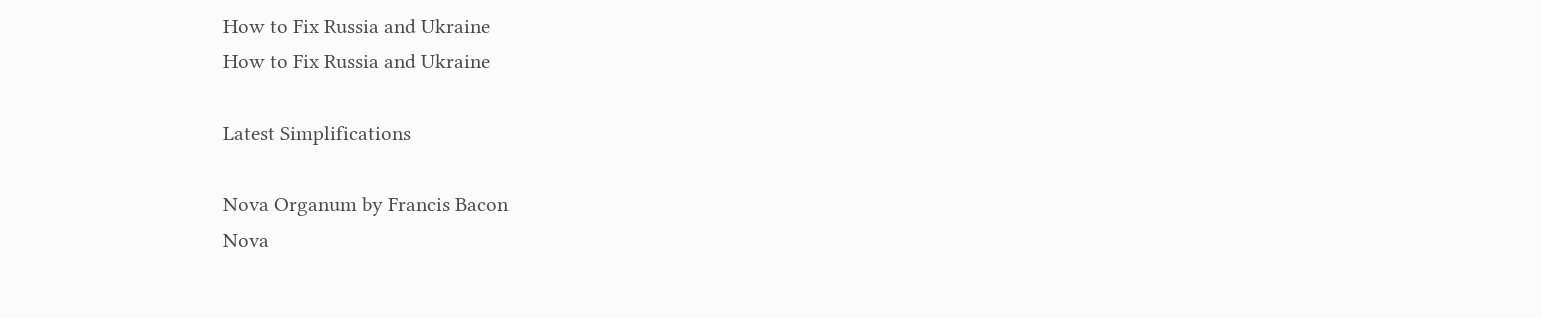How to Fix Russia and Ukraine
How to Fix Russia and Ukraine

Latest Simplifications

Nova Organum by Francis Bacon
Nova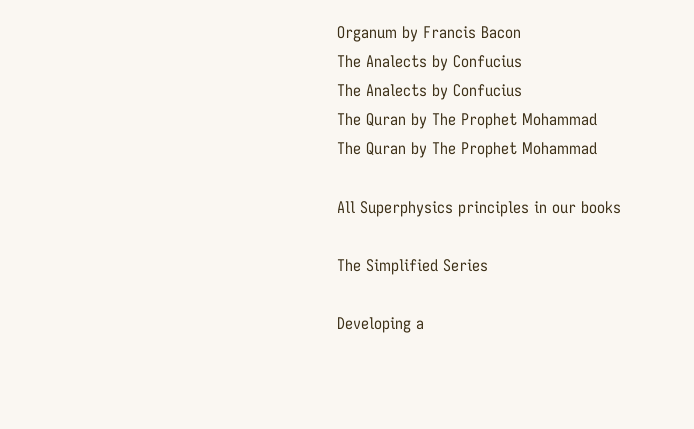Organum by Francis Bacon
The Analects by Confucius
The Analects by Confucius
The Quran by The Prophet Mohammad
The Quran by The Prophet Mohammad

All Superphysics principles in our books

The Simplified Series

Developing a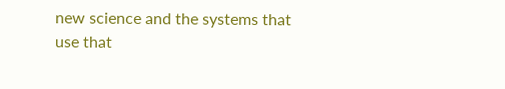new science and the systems that use that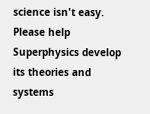science isn't easy. Please help Superphysics develop its theories and systems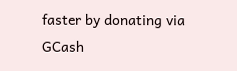faster by donating via GCash